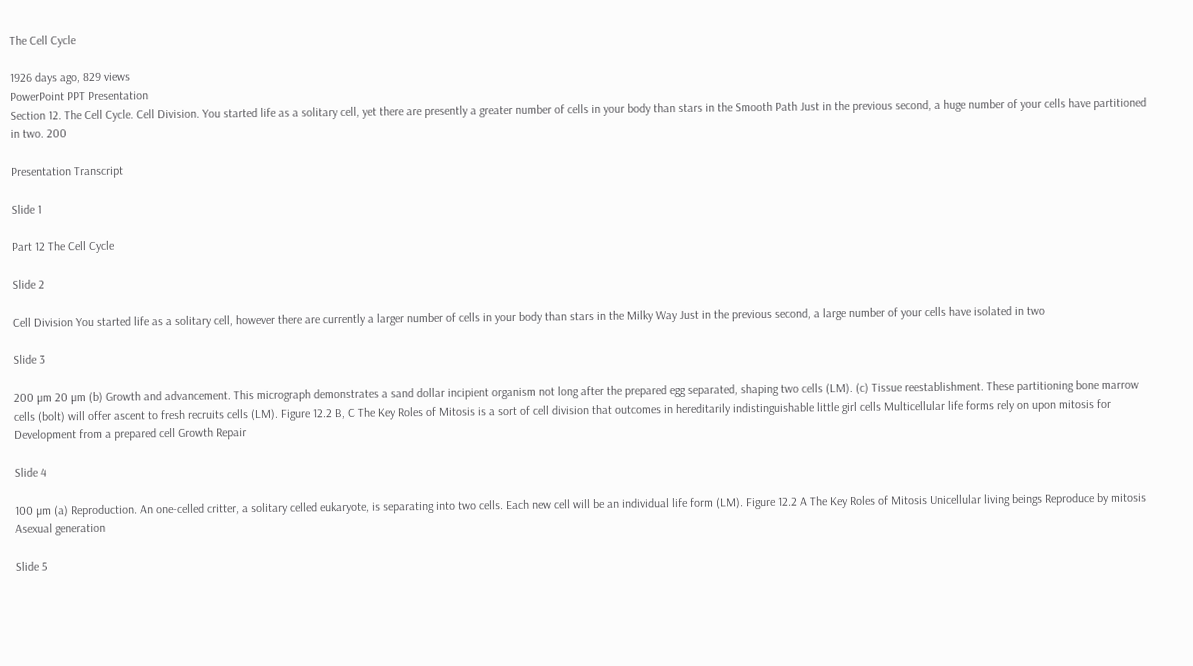The Cell Cycle

1926 days ago, 829 views
PowerPoint PPT Presentation
Section 12. The Cell Cycle. Cell Division. You started life as a solitary cell, yet there are presently a greater number of cells in your body than stars in the Smooth Path Just in the previous second, a huge number of your cells have partitioned in two. 200

Presentation Transcript

Slide 1

Part 12 The Cell Cycle

Slide 2

Cell Division You started life as a solitary cell, however there are currently a larger number of cells in your body than stars in the Milky Way Just in the previous second, a large number of your cells have isolated in two

Slide 3

200 µm 20 µm (b) Growth and advancement. This micrograph demonstrates a sand dollar incipient organism not long after the prepared egg separated, shaping two cells (LM). (c) Tissue reestablishment. These partitioning bone marrow cells (bolt) will offer ascent to fresh recruits cells (LM). Figure 12.2 B, C The Key Roles of Mitosis is a sort of cell division that outcomes in hereditarily indistinguishable little girl cells Multicellular life forms rely on upon mitosis for Development from a prepared cell Growth Repair

Slide 4

100 µm (a) Reproduction. An one-celled critter, a solitary celled eukaryote, is separating into two cells. Each new cell will be an individual life form (LM). Figure 12.2 A The Key Roles of Mitosis Unicellular living beings Reproduce by mitosis Asexual generation

Slide 5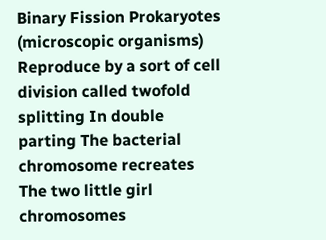Binary Fission Prokaryotes (microscopic organisms) Reproduce by a sort of cell division called twofold splitting In double parting The bacterial chromosome recreates The two little girl chromosomes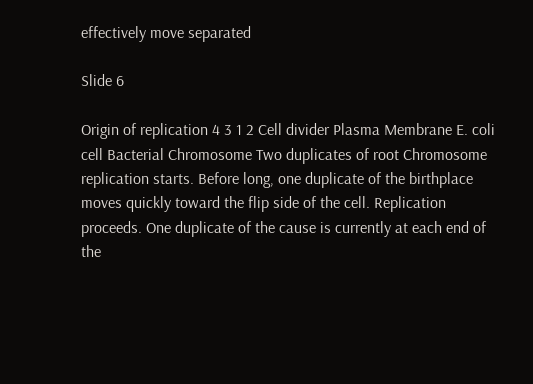effectively move separated

Slide 6

Origin of replication 4 3 1 2 Cell divider Plasma Membrane E. coli cell Bacterial Chromosome Two duplicates of root Chromosome replication starts. Before long, one duplicate of the birthplace moves quickly toward the flip side of the cell. Replication proceeds. One duplicate of the cause is currently at each end of the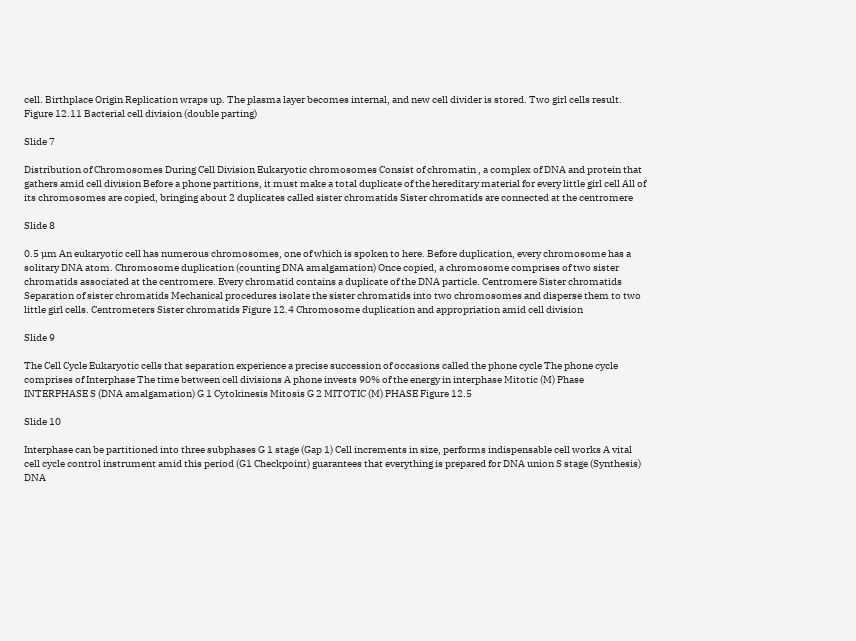cell. Birthplace Origin Replication wraps up. The plasma layer becomes internal, and new cell divider is stored. Two girl cells result. Figure 12.11 Bacterial cell division (double parting)

Slide 7

Distribution of Chromosomes During Cell Division Eukaryotic chromosomes Consist of chromatin , a complex of DNA and protein that gathers amid cell division Before a phone partitions, it must make a total duplicate of the hereditary material for every little girl cell All of its chromosomes are copied, bringing about 2 duplicates called sister chromatids Sister chromatids are connected at the centromere

Slide 8

0.5 µm An eukaryotic cell has numerous chromosomes, one of which is spoken to here. Before duplication, every chromosome has a solitary DNA atom. Chromosome duplication (counting DNA amalgamation) Once copied, a chromosome comprises of two sister chromatids associated at the centromere. Every chromatid contains a duplicate of the DNA particle. Centromere Sister chromatids Separation of sister chromatids Mechanical procedures isolate the sister chromatids into two chromosomes and disperse them to two little girl cells. Centrometers Sister chromatids Figure 12.4 Chromosome duplication and appropriation amid cell division

Slide 9

The Cell Cycle Eukaryotic cells that separation experience a precise succession of occasions called the phone cycle The phone cycle comprises of Interphase The time between cell divisions A phone invests 90% of the energy in interphase Mitotic (M) Phase INTERPHASE S (DNA amalgamation) G 1 Cytokinesis Mitosis G 2 MITOTIC (M) PHASE Figure 12.5

Slide 10

Interphase can be partitioned into three subphases G 1 stage (Gap 1) Cell increments in size, performs indispensable cell works A vital cell cycle control instrument amid this period (G1 Checkpoint) guarantees that everything is prepared for DNA union S stage (Synthesis) DNA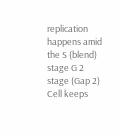replication happens amid the S (blend) stage G 2 stage (Gap 2) Cell keeps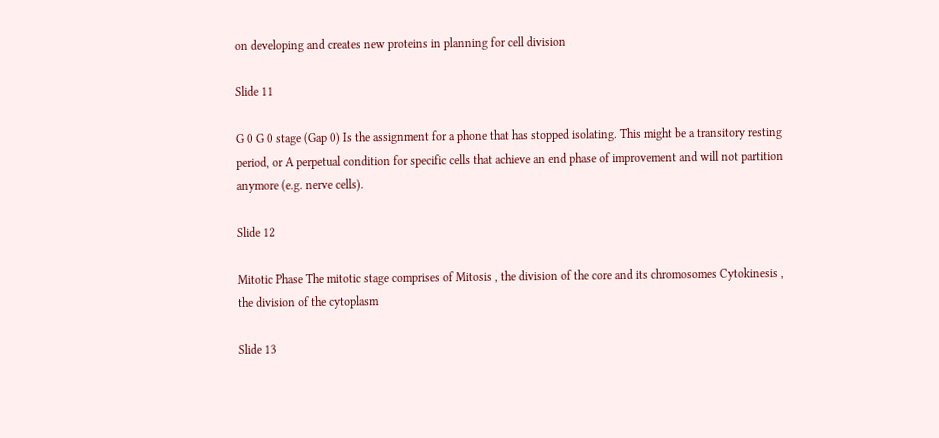on developing and creates new proteins in planning for cell division

Slide 11

G 0 G 0 stage (Gap 0) Is the assignment for a phone that has stopped isolating. This might be a transitory resting period, or A perpetual condition for specific cells that achieve an end phase of improvement and will not partition anymore (e.g. nerve cells).

Slide 12

Mitotic Phase The mitotic stage comprises of Mitosis , the division of the core and its chromosomes Cytokinesis , the division of the cytoplasm

Slide 13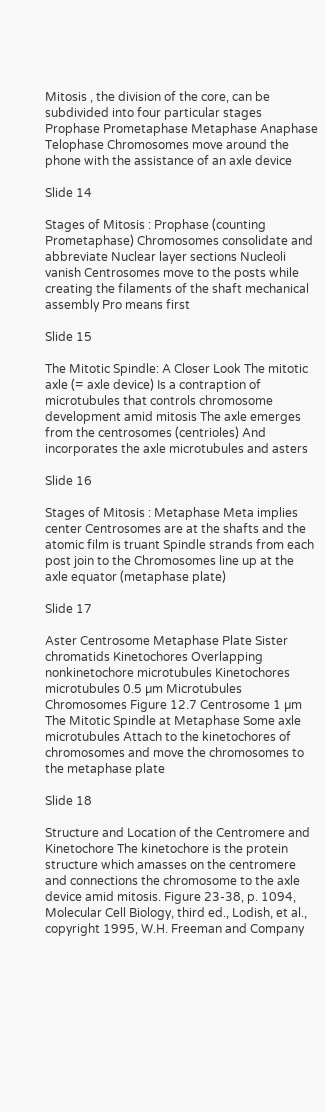Mitosis , the division of the core, can be subdivided into four particular stages Prophase Prometaphase Metaphase Anaphase Telophase Chromosomes move around the phone with the assistance of an axle device

Slide 14

Stages of Mitosis : Prophase (counting Prometaphase) Chromosomes consolidate and abbreviate Nuclear layer sections Nucleoli vanish Centrosomes move to the posts while creating the filaments of the shaft mechanical assembly Pro means first

Slide 15

The Mitotic Spindle: A Closer Look The mitotic axle (= axle device) Is a contraption of microtubules that controls chromosome development amid mitosis The axle emerges from the centrosomes (centrioles) And incorporates the axle microtubules and asters

Slide 16

Stages of Mitosis : Metaphase Meta implies center Centrosomes are at the shafts and the atomic film is truant Spindle strands from each post join to the Chromosomes line up at the axle equator (metaphase plate)

Slide 17

Aster Centrosome Metaphase Plate Sister chromatids Kinetochores Overlapping nonkinetochore microtubules Kinetochores microtubules 0.5 µm Microtubules Chromosomes Figure 12.7 Centrosome 1 µm The Mitotic Spindle at Metaphase Some axle microtubules Attach to the kinetochores of chromosomes and move the chromosomes to the metaphase plate

Slide 18

Structure and Location of the Centromere and Kinetochore The kinetochore is the protein structure which amasses on the centromere and connections the chromosome to the axle device amid mitosis. Figure 23-38, p. 1094, Molecular Cell Biology, third ed., Lodish, et al., copyright 1995, W.H. Freeman and Company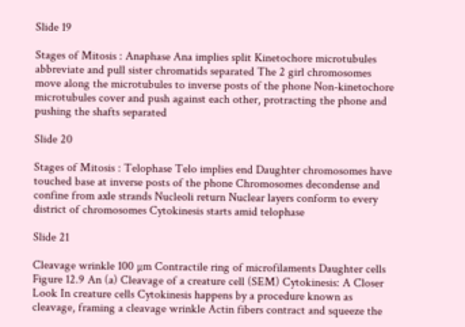Slide 19

Stages of Mitosis : Anaphase Ana implies split Kinetochore microtubules abbreviate and pull sister chromatids separated The 2 girl chromosomes move along the microtubules to inverse posts of the phone Non-kinetochore microtubules cover and push against each other, protracting the phone and pushing the shafts separated

Slide 20

Stages of Mitosis : Telophase Telo implies end Daughter chromosomes have touched base at inverse posts of the phone Chromosomes decondense and confine from axle strands Nucleoli return Nuclear layers conform to every district of chromosomes Cytokinesis starts amid telophase

Slide 21

Cleavage wrinkle 100 µm Contractile ring of microfilaments Daughter cells Figure 12.9 An (a) Cleavage of a creature cell (SEM) Cytokinesis: A Closer Look In creature cells Cytokinesis happens by a procedure known as cleavage, framing a cleavage wrinkle Actin fibers contract and squeeze the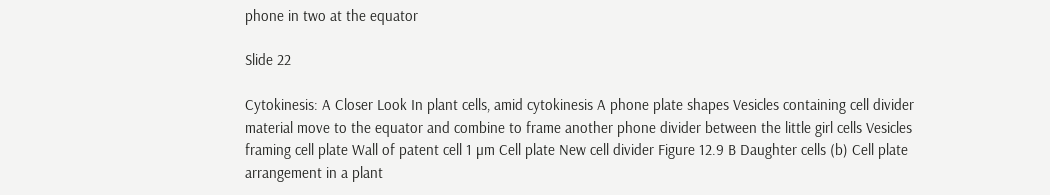phone in two at the equator

Slide 22

Cytokinesis: A Closer Look In plant cells, amid cytokinesis A phone plate shapes Vesicles containing cell divider material move to the equator and combine to frame another phone divider between the little girl cells Vesicles framing cell plate Wall of patent cell 1 µm Cell plate New cell divider Figure 12.9 B Daughter cells (b) Cell plate arrangement in a plant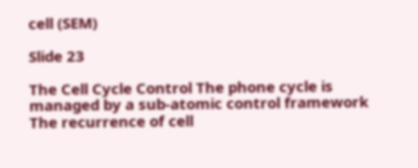cell (SEM)

Slide 23

The Cell Cycle Control The phone cycle is managed by a sub-atomic control framework The recurrence of cell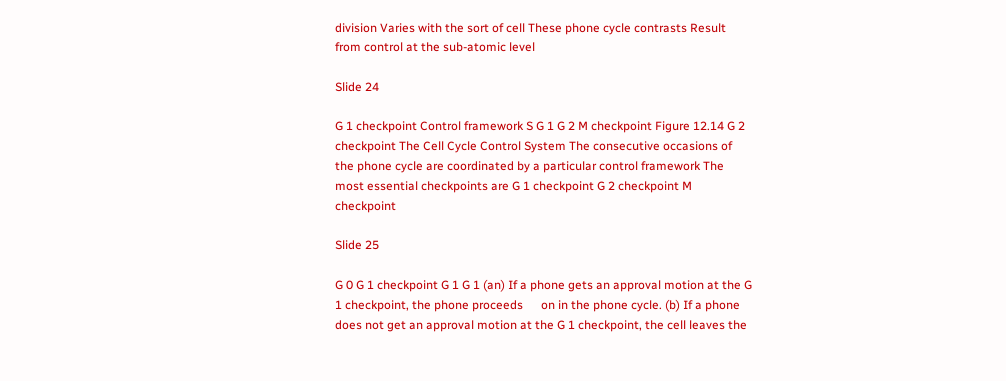division Varies with the sort of cell These phone cycle contrasts Result from control at the sub-atomic level

Slide 24

G 1 checkpoint Control framework S G 1 G 2 M checkpoint Figure 12.14 G 2 checkpoint The Cell Cycle Control System The consecutive occasions of the phone cycle are coordinated by a particular control framework The most essential checkpoints are G 1 checkpoint G 2 checkpoint M checkpoint

Slide 25

G 0 G 1 checkpoint G 1 G 1 (an) If a phone gets an approval motion at the G 1 checkpoint, the phone proceeds      on in the phone cycle. (b) If a phone does not get an approval motion at the G 1 checkpoint, the cell leaves the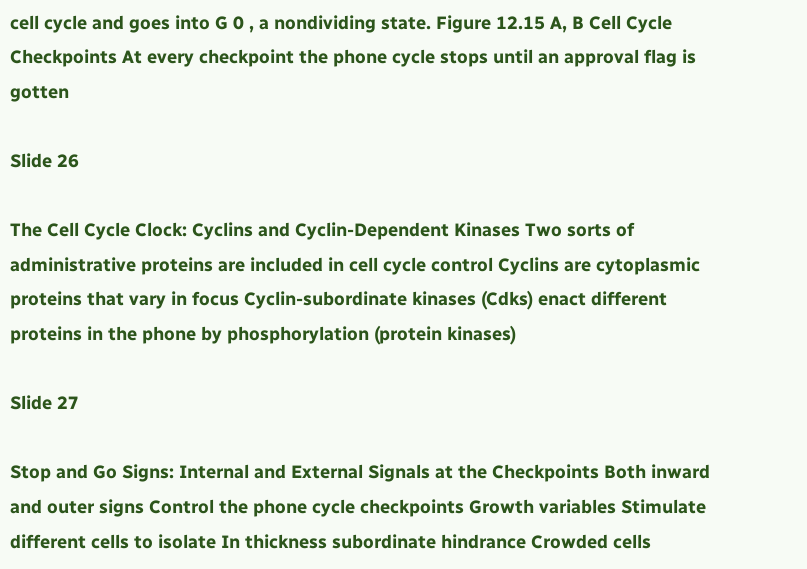cell cycle and goes into G 0 , a nondividing state. Figure 12.15 A, B Cell Cycle Checkpoints At every checkpoint the phone cycle stops until an approval flag is gotten

Slide 26

The Cell Cycle Clock: Cyclins and Cyclin-Dependent Kinases Two sorts of administrative proteins are included in cell cycle control Cyclins are cytoplasmic proteins that vary in focus Cyclin-subordinate kinases (Cdks) enact different proteins in the phone by phosphorylation (protein kinases)

Slide 27

Stop and Go Signs: Internal and External Signals at the Checkpoints Both inward and outer signs Control the phone cycle checkpoints Growth variables Stimulate different cells to isolate In thickness subordinate hindrance Crowded cells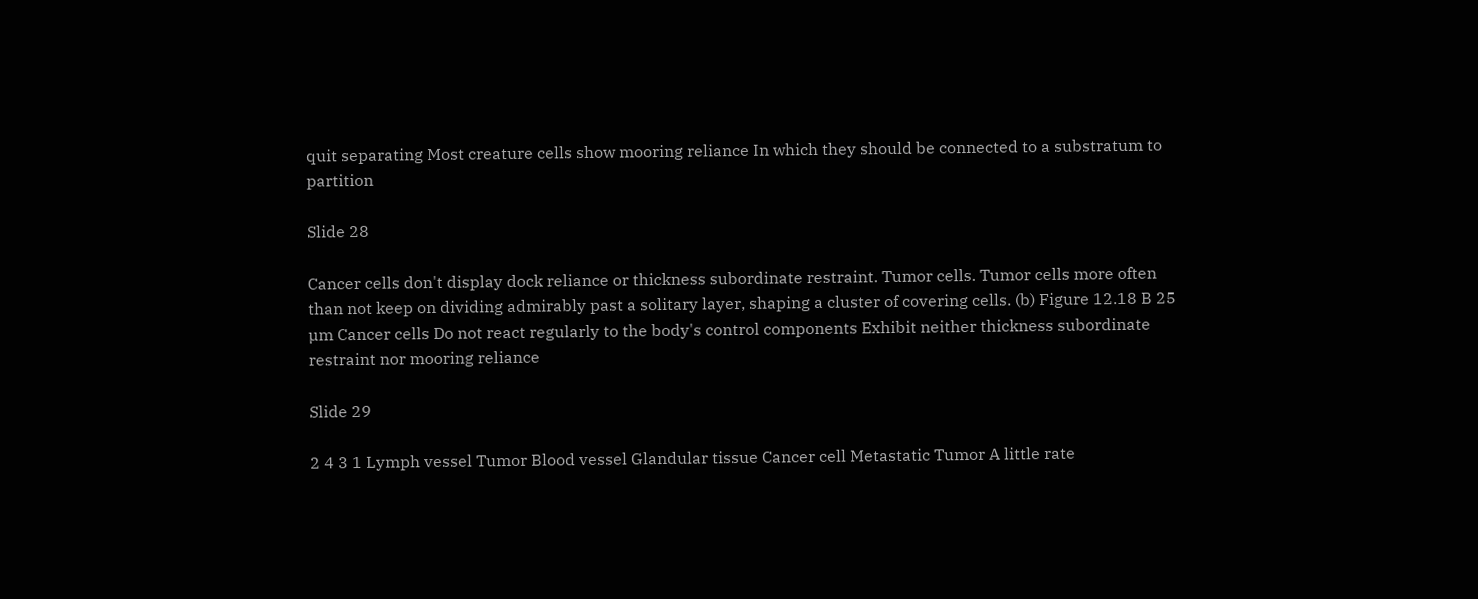quit separating Most creature cells show mooring reliance In which they should be connected to a substratum to partition

Slide 28

Cancer cells don't display dock reliance or thickness subordinate restraint. Tumor cells. Tumor cells more often than not keep on dividing admirably past a solitary layer, shaping a cluster of covering cells. (b) Figure 12.18 B 25 µm Cancer cells Do not react regularly to the body's control components Exhibit neither thickness subordinate restraint nor mooring reliance

Slide 29

2 4 3 1 Lymph vessel Tumor Blood vessel Glandular tissue Cancer cell Metastatic Tumor A little rate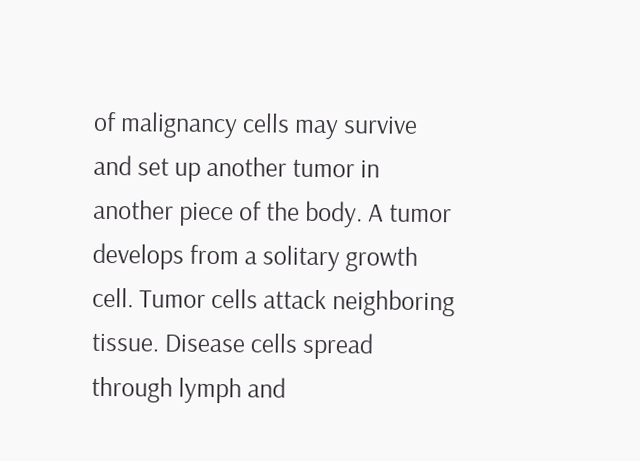of malignancy cells may survive and set up another tumor in another piece of the body. A tumor develops from a solitary growth cell. Tumor cells attack neighboring tissue. Disease cells spread through lymph and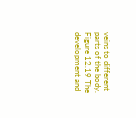veins to different parts of the body. Figure 12.19 The development and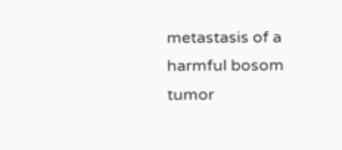metastasis of a harmful bosom tumor